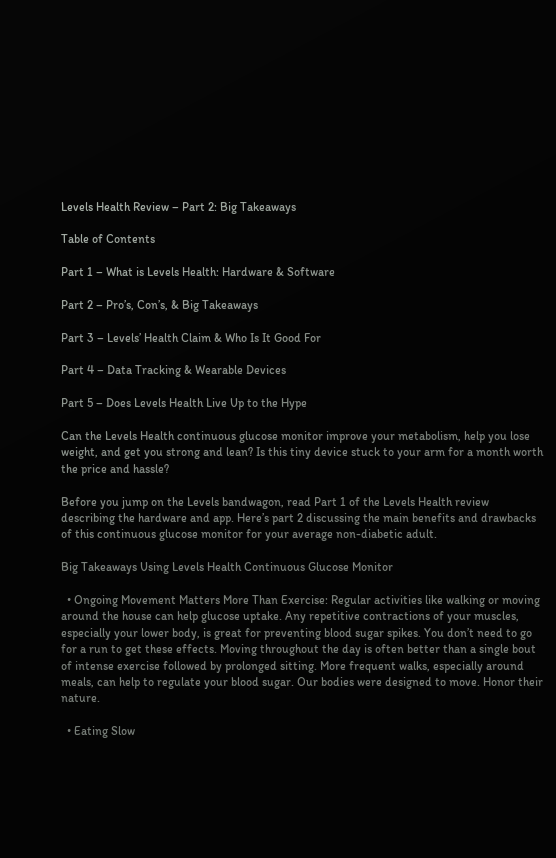Levels Health Review – Part 2: Big Takeaways

Table of Contents

Part 1 – What is Levels Health: Hardware & Software

Part 2 – Pro’s, Con’s, & Big Takeaways

Part 3 – Levels’ Health Claim & Who Is It Good For

Part 4 – Data Tracking & Wearable Devices

Part 5 – Does Levels Health Live Up to the Hype

Can the Levels Health continuous glucose monitor improve your metabolism, help you lose weight, and get you strong and lean? Is this tiny device stuck to your arm for a month worth the price and hassle?

Before you jump on the Levels bandwagon, read Part 1 of the Levels Health review describing the hardware and app. Here’s part 2 discussing the main benefits and drawbacks of this continuous glucose monitor for your average non-diabetic adult.

Big Takeaways Using Levels Health Continuous Glucose Monitor

  • Ongoing Movement Matters More Than Exercise: Regular activities like walking or moving around the house can help glucose uptake. Any repetitive contractions of your muscles, especially your lower body, is great for preventing blood sugar spikes. You don’t need to go for a run to get these effects. Moving throughout the day is often better than a single bout of intense exercise followed by prolonged sitting. More frequent walks, especially around meals, can help to regulate your blood sugar. Our bodies were designed to move. Honor their nature.

  • Eating Slow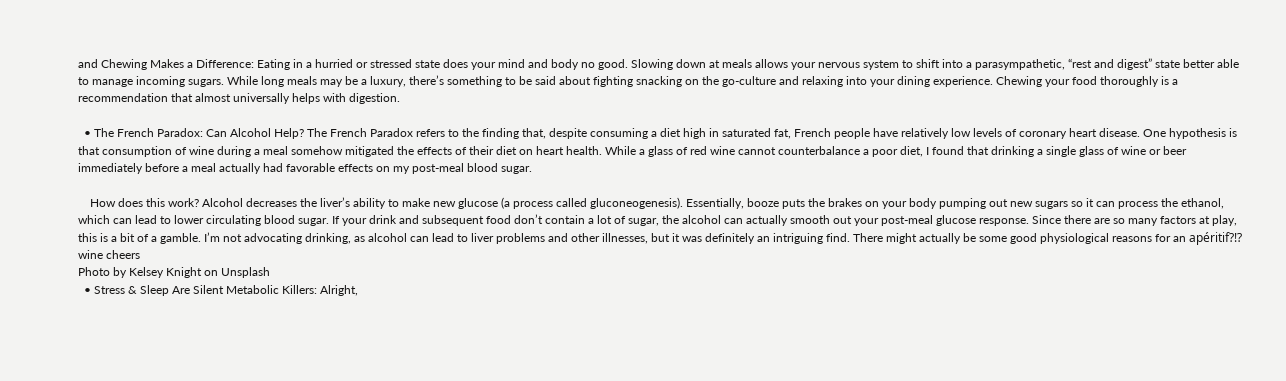and Chewing Makes a Difference: Eating in a hurried or stressed state does your mind and body no good. Slowing down at meals allows your nervous system to shift into a parasympathetic, “rest and digest” state better able to manage incoming sugars. While long meals may be a luxury, there’s something to be said about fighting snacking on the go-culture and relaxing into your dining experience. Chewing your food thoroughly is a recommendation that almost universally helps with digestion.

  • The French Paradox: Can Alcohol Help? The French Paradox refers to the finding that, despite consuming a diet high in saturated fat, French people have relatively low levels of coronary heart disease. One hypothesis is that consumption of wine during a meal somehow mitigated the effects of their diet on heart health. While a glass of red wine cannot counterbalance a poor diet, I found that drinking a single glass of wine or beer immediately before a meal actually had favorable effects on my post-meal blood sugar.

    How does this work? Alcohol decreases the liver’s ability to make new glucose (a process called gluconeogenesis). Essentially, booze puts the brakes on your body pumping out new sugars so it can process the ethanol, which can lead to lower circulating blood sugar. If your drink and subsequent food don’t contain a lot of sugar, the alcohol can actually smooth out your post-meal glucose response. Since there are so many factors at play, this is a bit of a gamble. I’m not advocating drinking, as alcohol can lead to liver problems and other illnesses, but it was definitely an intriguing find. There might actually be some good physiological reasons for an apéritif?!?
wine cheers
Photo by Kelsey Knight on Unsplash
  • Stress & Sleep Are Silent Metabolic Killers: Alright,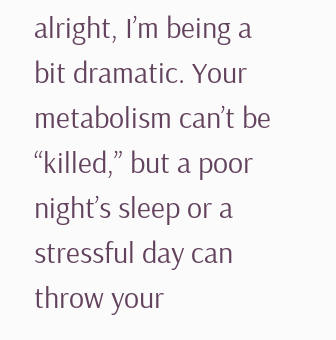alright, I’m being a bit dramatic. Your metabolism can’t be “killed,” but a poor night’s sleep or a stressful day can throw your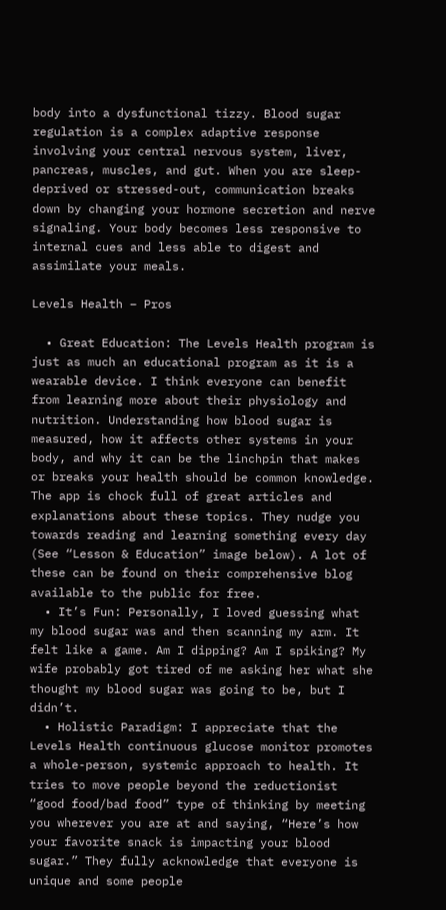body into a dysfunctional tizzy. Blood sugar regulation is a complex adaptive response involving your central nervous system, liver, pancreas, muscles, and gut. When you are sleep-deprived or stressed-out, communication breaks down by changing your hormone secretion and nerve signaling. Your body becomes less responsive to internal cues and less able to digest and assimilate your meals.

Levels Health – Pros

  • Great Education: The Levels Health program is just as much an educational program as it is a wearable device. I think everyone can benefit from learning more about their physiology and nutrition. Understanding how blood sugar is measured, how it affects other systems in your body, and why it can be the linchpin that makes or breaks your health should be common knowledge. The app is chock full of great articles and explanations about these topics. They nudge you towards reading and learning something every day (See “Lesson & Education” image below). A lot of these can be found on their comprehensive blog available to the public for free.
  • It’s Fun: Personally, I loved guessing what my blood sugar was and then scanning my arm. It felt like a game. Am I dipping? Am I spiking? My wife probably got tired of me asking her what she thought my blood sugar was going to be, but I didn’t.
  • Holistic Paradigm: I appreciate that the Levels Health continuous glucose monitor promotes a whole-person, systemic approach to health. It tries to move people beyond the reductionist “good food/bad food” type of thinking by meeting you wherever you are at and saying, “Here’s how your favorite snack is impacting your blood sugar.” They fully acknowledge that everyone is unique and some people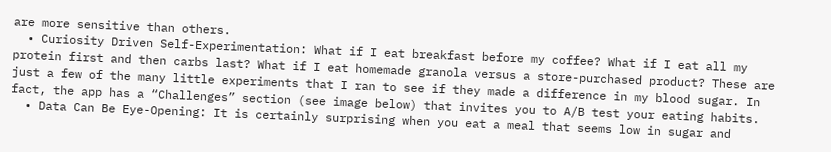are more sensitive than others.
  • Curiosity Driven Self-Experimentation: What if I eat breakfast before my coffee? What if I eat all my protein first and then carbs last? What if I eat homemade granola versus a store-purchased product? These are just a few of the many little experiments that I ran to see if they made a difference in my blood sugar. In fact, the app has a “Challenges” section (see image below) that invites you to A/B test your eating habits.
  • Data Can Be Eye-Opening: It is certainly surprising when you eat a meal that seems low in sugar and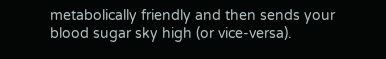metabolically friendly and then sends your blood sugar sky high (or vice-versa).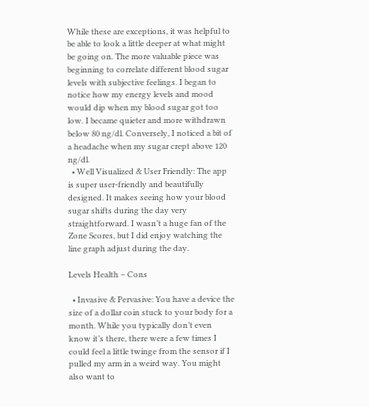While these are exceptions, it was helpful to be able to look a little deeper at what might be going on. The more valuable piece was beginning to correlate different blood sugar levels with subjective feelings. I began to notice how my energy levels and mood would dip when my blood sugar got too low. I became quieter and more withdrawn below 80 ng/dl. Conversely, I noticed a bit of a headache when my sugar crept above 120 ng/dl.
  • Well Visualized & User Friendly: The app is super user-friendly and beautifully designed. It makes seeing how your blood sugar shifts during the day very straightforward. I wasn’t a huge fan of the Zone Scores, but I did enjoy watching the line graph adjust during the day.

Levels Health – Cons

  • Invasive & Pervasive: You have a device the size of a dollar coin stuck to your body for a month. While you typically don’t even know it’s there, there were a few times I could feel a little twinge from the sensor if I pulled my arm in a weird way. You might also want to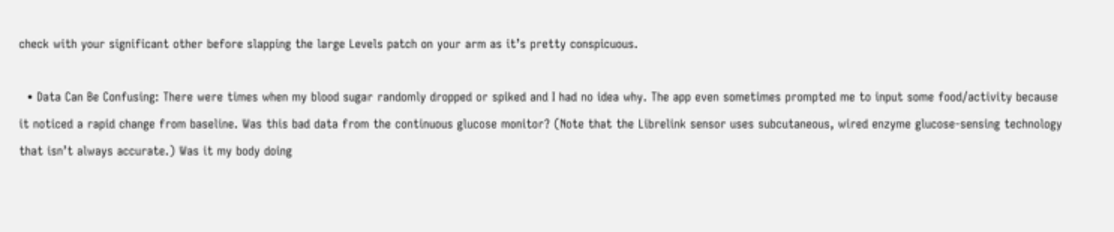check with your significant other before slapping the large Levels patch on your arm as it’s pretty conspicuous.

  • Data Can Be Confusing: There were times when my blood sugar randomly dropped or spiked and I had no idea why. The app even sometimes prompted me to input some food/activity because it noticed a rapid change from baseline. Was this bad data from the continuous glucose monitor? (Note that the Librelink sensor uses subcutaneous, wired enzyme glucose-sensing technology that isn’t always accurate.) Was it my body doing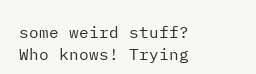some weird stuff? Who knows! Trying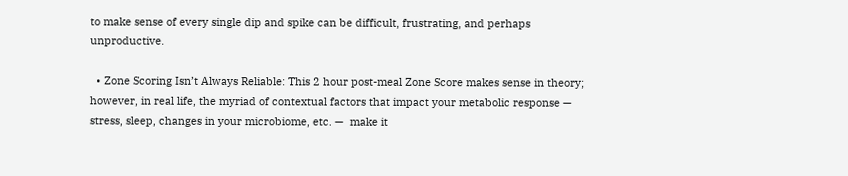to make sense of every single dip and spike can be difficult, frustrating, and perhaps unproductive.

  • Zone Scoring Isn’t Always Reliable: This 2 hour post-meal Zone Score makes sense in theory; however, in real life, the myriad of contextual factors that impact your metabolic response — stress, sleep, changes in your microbiome, etc. —  make it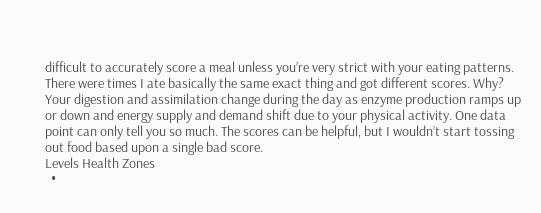difficult to accurately score a meal unless you’re very strict with your eating patterns. There were times I ate basically the same exact thing and got different scores. Why? Your digestion and assimilation change during the day as enzyme production ramps up or down and energy supply and demand shift due to your physical activity. One data point can only tell you so much. The scores can be helpful, but I wouldn’t start tossing out food based upon a single bad score.
Levels Health Zones
  •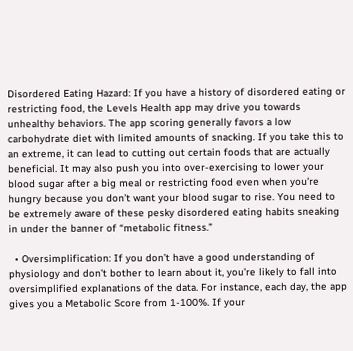Disordered Eating Hazard: If you have a history of disordered eating or restricting food, the Levels Health app may drive you towards unhealthy behaviors. The app scoring generally favors a low carbohydrate diet with limited amounts of snacking. If you take this to an extreme, it can lead to cutting out certain foods that are actually beneficial. It may also push you into over-exercising to lower your blood sugar after a big meal or restricting food even when you’re hungry because you don’t want your blood sugar to rise. You need to be extremely aware of these pesky disordered eating habits sneaking in under the banner of “metabolic fitness.”

  • Oversimplification: If you don’t have a good understanding of physiology and don’t bother to learn about it, you’re likely to fall into oversimplified explanations of the data. For instance, each day, the app gives you a Metabolic Score from 1-100%. If your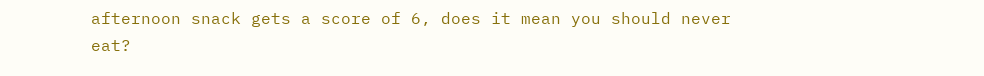afternoon snack gets a score of 6, does it mean you should never eat?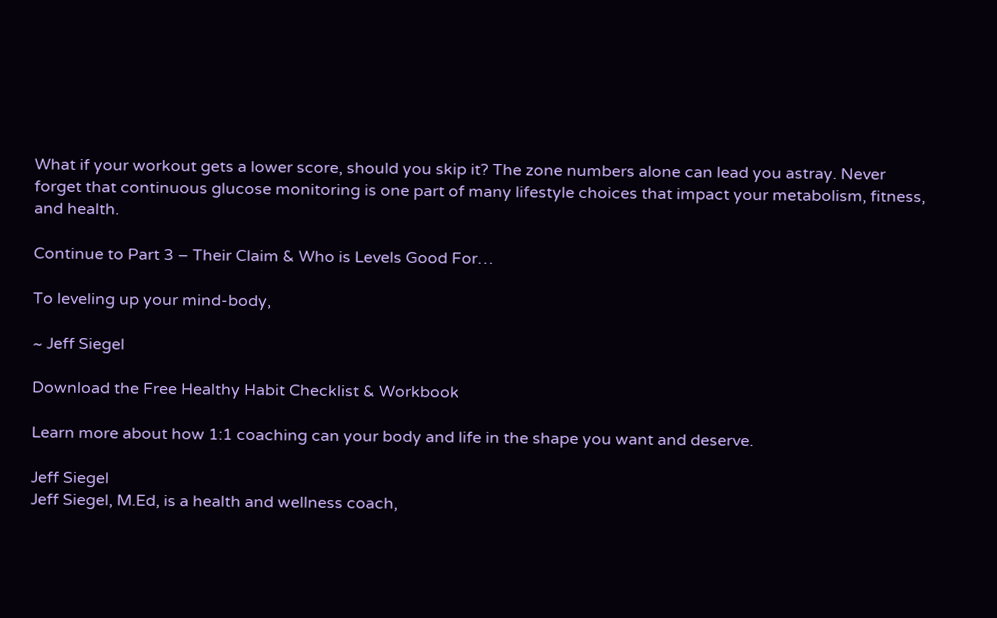What if your workout gets a lower score, should you skip it? The zone numbers alone can lead you astray. Never forget that continuous glucose monitoring is one part of many lifestyle choices that impact your metabolism, fitness, and health.

Continue to Part 3 – Their Claim & Who is Levels Good For…

To leveling up your mind-body,

~ Jeff Siegel

Download the Free Healthy Habit Checklist & Workbook

Learn more about how 1:1 coaching can your body and life in the shape you want and deserve.

Jeff Siegel
Jeff Siegel, M.Ed, is a health and wellness coach,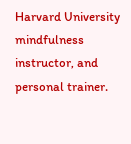Harvard University mindfulness instructor, and personal trainer.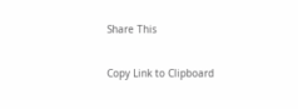Share This

Copy Link to Clipboard